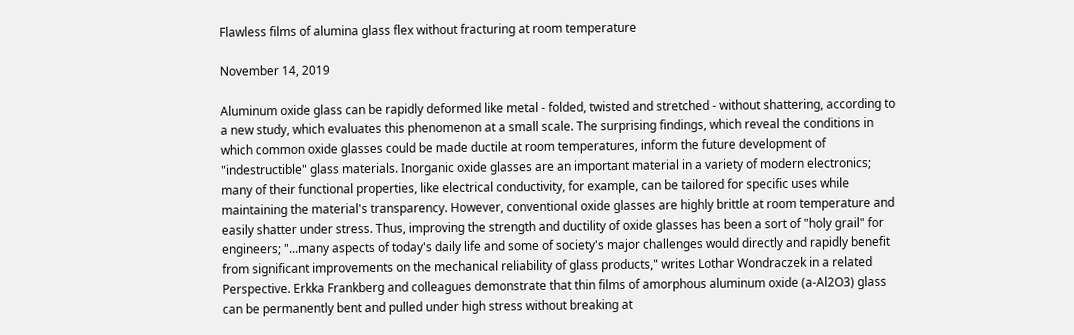Flawless films of alumina glass flex without fracturing at room temperature

November 14, 2019

Aluminum oxide glass can be rapidly deformed like metal - folded, twisted and stretched - without shattering, according to a new study, which evaluates this phenomenon at a small scale. The surprising findings, which reveal the conditions in which common oxide glasses could be made ductile at room temperatures, inform the future development of "indestructible" glass materials. Inorganic oxide glasses are an important material in a variety of modern electronics; many of their functional properties, like electrical conductivity, for example, can be tailored for specific uses while maintaining the material's transparency. However, conventional oxide glasses are highly brittle at room temperature and easily shatter under stress. Thus, improving the strength and ductility of oxide glasses has been a sort of "holy grail" for engineers; "...many aspects of today's daily life and some of society's major challenges would directly and rapidly benefit from significant improvements on the mechanical reliability of glass products," writes Lothar Wondraczek in a related Perspective. Erkka Frankberg and colleagues demonstrate that thin films of amorphous aluminum oxide (a-Al2O3) glass can be permanently bent and pulled under high stress without breaking at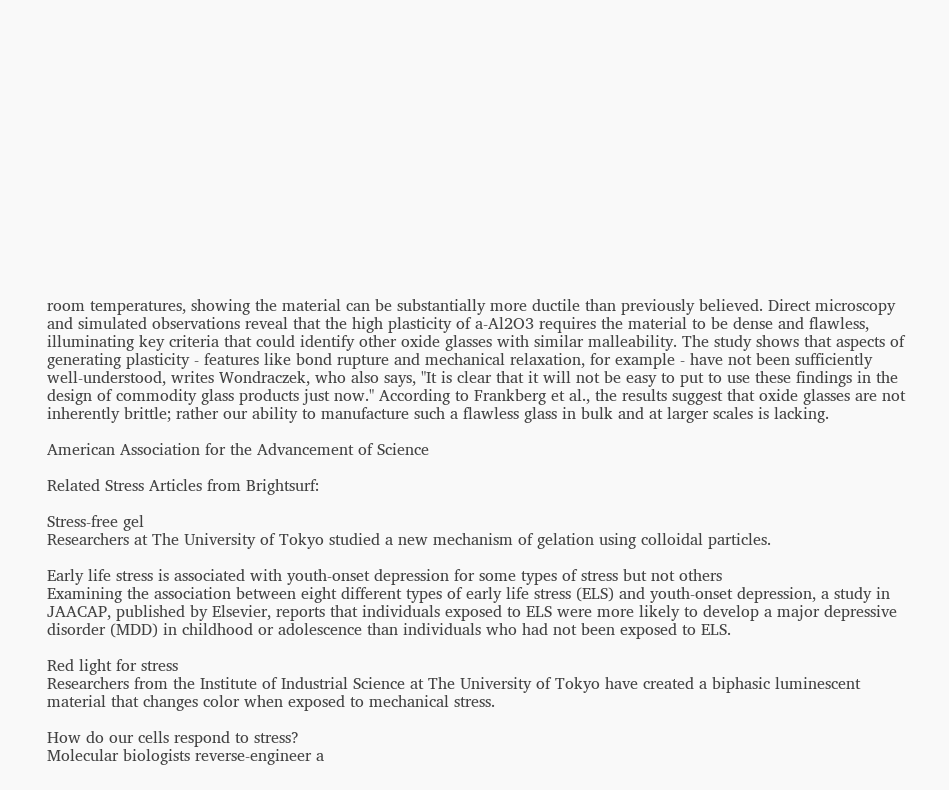room temperatures, showing the material can be substantially more ductile than previously believed. Direct microscopy and simulated observations reveal that the high plasticity of a-Al2O3 requires the material to be dense and flawless, illuminating key criteria that could identify other oxide glasses with similar malleability. The study shows that aspects of generating plasticity - features like bond rupture and mechanical relaxation, for example - have not been sufficiently well-understood, writes Wondraczek, who also says, "It is clear that it will not be easy to put to use these findings in the design of commodity glass products just now." According to Frankberg et al., the results suggest that oxide glasses are not inherently brittle; rather our ability to manufacture such a flawless glass in bulk and at larger scales is lacking.

American Association for the Advancement of Science

Related Stress Articles from Brightsurf:

Stress-free gel
Researchers at The University of Tokyo studied a new mechanism of gelation using colloidal particles.

Early life stress is associated with youth-onset depression for some types of stress but not others
Examining the association between eight different types of early life stress (ELS) and youth-onset depression, a study in JAACAP, published by Elsevier, reports that individuals exposed to ELS were more likely to develop a major depressive disorder (MDD) in childhood or adolescence than individuals who had not been exposed to ELS.

Red light for stress
Researchers from the Institute of Industrial Science at The University of Tokyo have created a biphasic luminescent material that changes color when exposed to mechanical stress.

How do our cells respond to stress?
Molecular biologists reverse-engineer a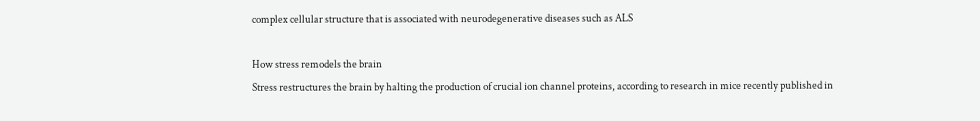complex cellular structure that is associated with neurodegenerative diseases such as ALS

How stress remodels the brain
Stress restructures the brain by halting the production of crucial ion channel proteins, according to research in mice recently published in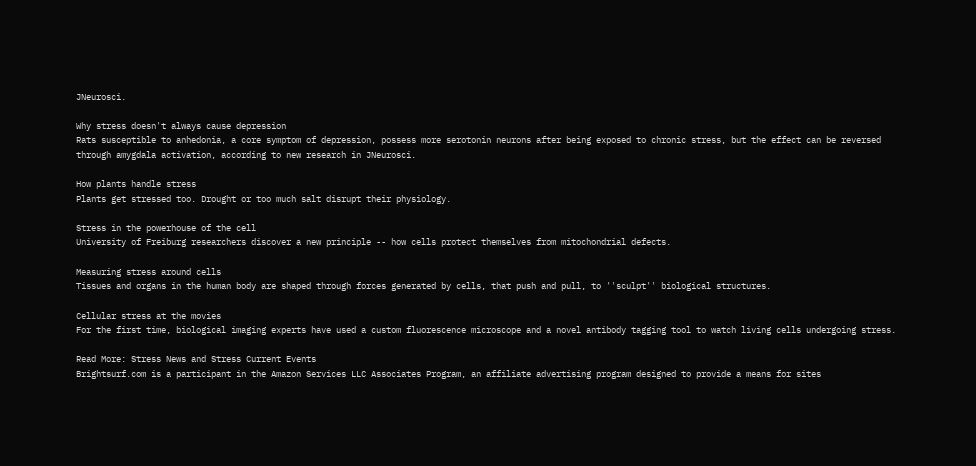JNeurosci.

Why stress doesn't always cause depression
Rats susceptible to anhedonia, a core symptom of depression, possess more serotonin neurons after being exposed to chronic stress, but the effect can be reversed through amygdala activation, according to new research in JNeurosci.

How plants handle stress
Plants get stressed too. Drought or too much salt disrupt their physiology.

Stress in the powerhouse of the cell
University of Freiburg researchers discover a new principle -- how cells protect themselves from mitochondrial defects.

Measuring stress around cells
Tissues and organs in the human body are shaped through forces generated by cells, that push and pull, to ''sculpt'' biological structures.

Cellular stress at the movies
For the first time, biological imaging experts have used a custom fluorescence microscope and a novel antibody tagging tool to watch living cells undergoing stress.

Read More: Stress News and Stress Current Events
Brightsurf.com is a participant in the Amazon Services LLC Associates Program, an affiliate advertising program designed to provide a means for sites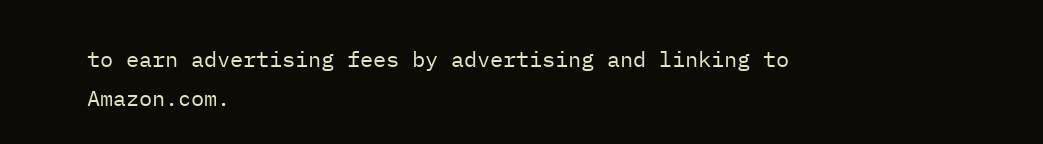to earn advertising fees by advertising and linking to Amazon.com.